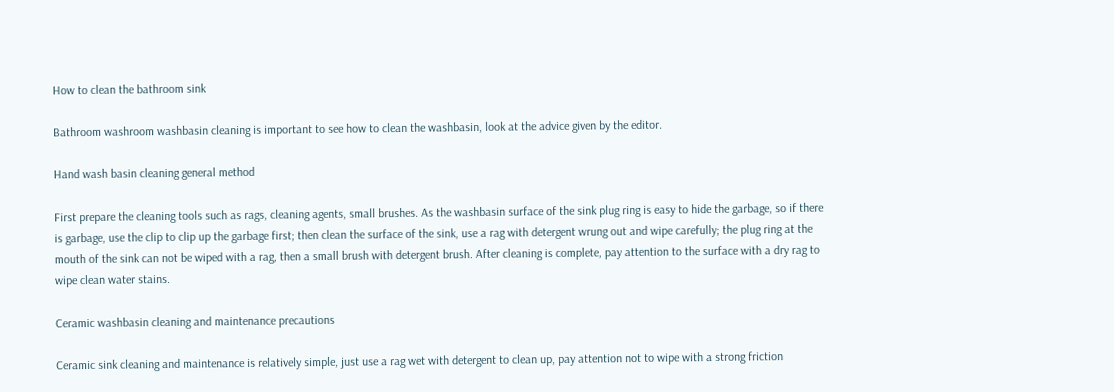How to clean the bathroom sink

Bathroom washroom washbasin cleaning is important to see how to clean the washbasin, look at the advice given by the editor.

Hand wash basin cleaning general method

First prepare the cleaning tools such as rags, cleaning agents, small brushes. As the washbasin surface of the sink plug ring is easy to hide the garbage, so if there is garbage, use the clip to clip up the garbage first; then clean the surface of the sink, use a rag with detergent wrung out and wipe carefully; the plug ring at the mouth of the sink can not be wiped with a rag, then a small brush with detergent brush. After cleaning is complete, pay attention to the surface with a dry rag to wipe clean water stains.

Ceramic washbasin cleaning and maintenance precautions

Ceramic sink cleaning and maintenance is relatively simple, just use a rag wet with detergent to clean up, pay attention not to wipe with a strong friction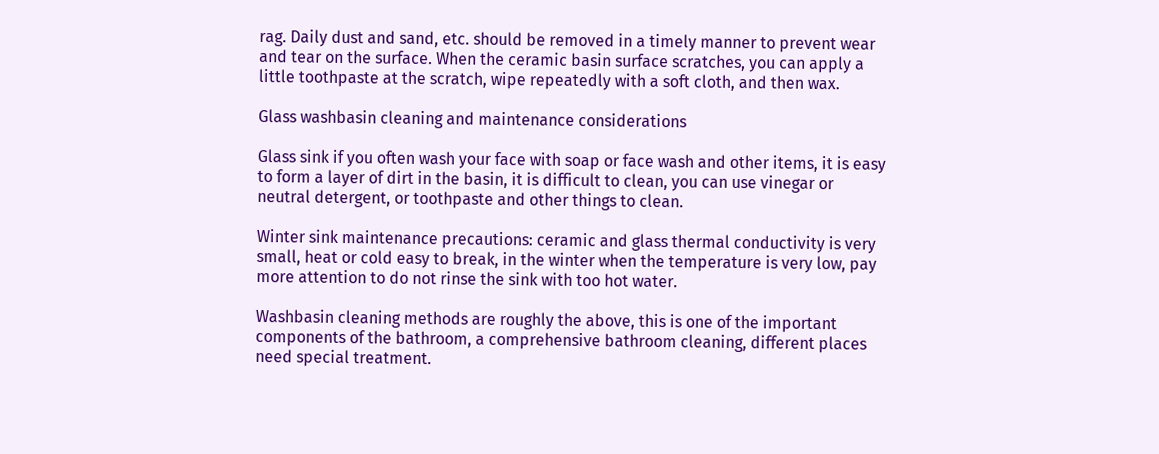rag. Daily dust and sand, etc. should be removed in a timely manner to prevent wear and tear on the surface. When the ceramic basin surface scratches, you can apply a little toothpaste at the scratch, wipe repeatedly with a soft cloth, and then wax.

Glass washbasin cleaning and maintenance considerations

Glass sink if you often wash your face with soap or face wash and other items, it is easy to form a layer of dirt in the basin, it is difficult to clean, you can use vinegar or neutral detergent, or toothpaste and other things to clean.

Winter sink maintenance precautions: ceramic and glass thermal conductivity is very small, heat or cold easy to break, in the winter when the temperature is very low, pay more attention to do not rinse the sink with too hot water.

Washbasin cleaning methods are roughly the above, this is one of the important components of the bathroom, a comprehensive bathroom cleaning, different places need special treatment.